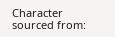Character sourced from: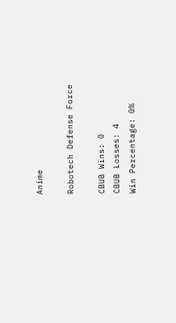Anime

Robotech Defense Force

CBUB Wins: 0
CBUB Losses: 4
Win Percentage: 0%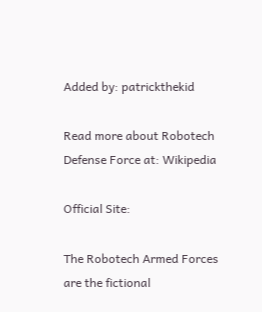Added by: patrickthekid

Read more about Robotech Defense Force at: Wikipedia

Official Site:

The Robotech Armed Forces are the fictional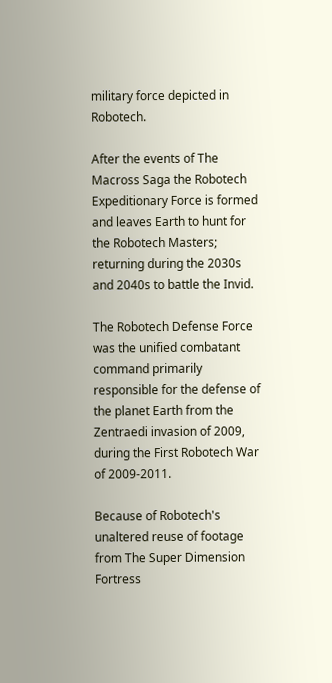military force depicted in Robotech.

After the events of The Macross Saga the Robotech Expeditionary Force is formed and leaves Earth to hunt for the Robotech Masters; returning during the 2030s and 2040s to battle the Invid.

The Robotech Defense Force was the unified combatant command primarily responsible for the defense of the planet Earth from the Zentraedi invasion of 2009, during the First Robotech War of 2009-2011.

Because of Robotech's unaltered reuse of footage from The Super Dimension Fortress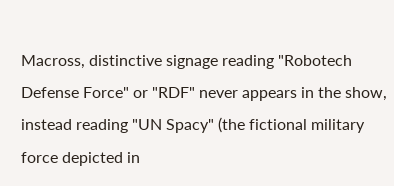Macross, distinctive signage reading "Robotech Defense Force" or "RDF" never appears in the show, instead reading "UN Spacy" (the fictional military force depicted in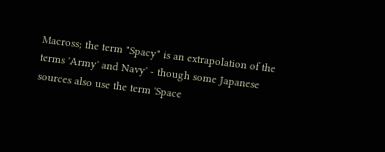Macross; the term "Spacy" is an extrapolation of the terms 'Army' and Navy' - though some Japanese sources also use the term 'Space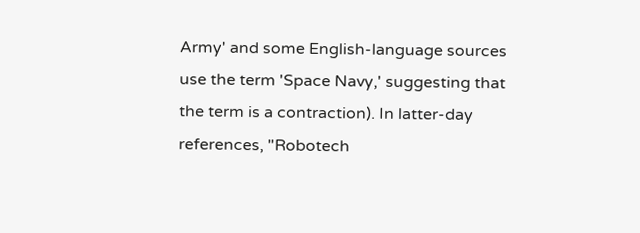Army' and some English-language sources use the term 'Space Navy,' suggesting that the term is a contraction). In latter-day references, "Robotech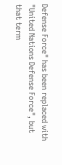Defense Force" has been replaced with "United Nations Defense Force", but that term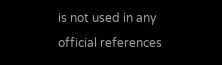is not used in any official references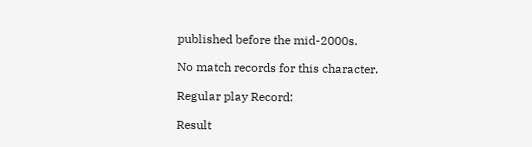published before the mid-2000s.

No match records for this character.

Regular play Record:

Result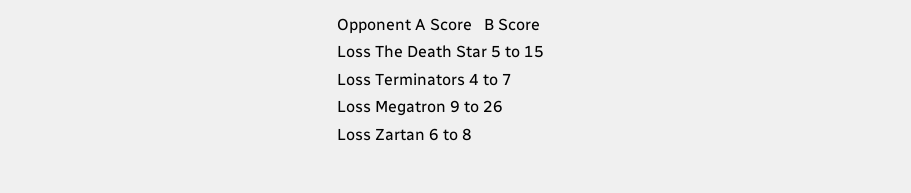Opponent A Score   B Score
Loss The Death Star 5 to 15
Loss Terminators 4 to 7
Loss Megatron 9 to 26
Loss Zartan 6 to 8